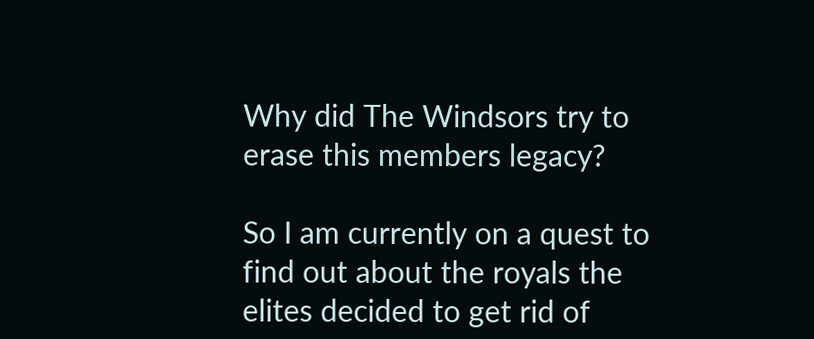Why did The Windsors try to erase this members legacy?

So I am currently on a quest to find out about the royals the elites decided to get rid of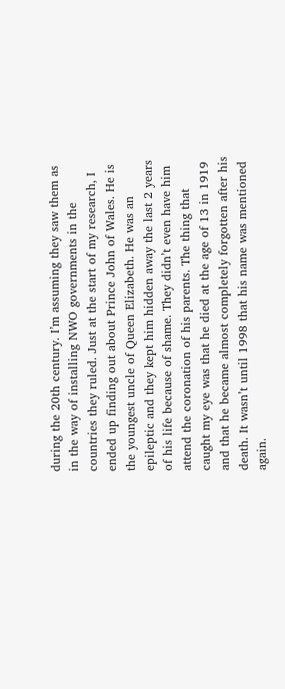during the 20th century. I’m assuming they saw them as in the way of installing NWO governments in the countries they ruled. Just at the start of my research, I ended up finding out about Prince John of Wales. He is the youngest uncle of Queen Elizabeth. He was an epileptic and they kept him hidden away the last 2 years of his life because of shame. They didn’t even have him attend the coronation of his parents. The thing that caught my eye was that he died at the age of 13 in 1919 and that he became almost completely forgotten after his death. It wasn’t until 1998 that his name was mentioned again.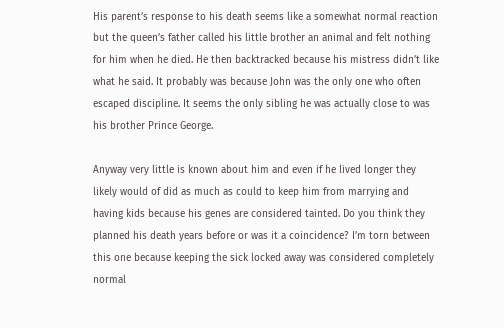His parent’s response to his death seems like a somewhat normal reaction but the queen’s father called his little brother an animal and felt nothing for him when he died. He then backtracked because his mistress didn’t like what he said. It probably was because John was the only one who often escaped discipline. It seems the only sibling he was actually close to was his brother Prince George.

Anyway very little is known about him and even if he lived longer they likely would of did as much as could to keep him from marrying and having kids because his genes are considered tainted. Do you think they planned his death years before or was it a coincidence? I’m torn between this one because keeping the sick locked away was considered completely normal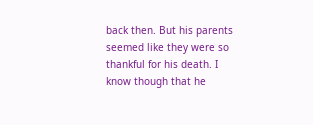back then. But his parents seemed like they were so thankful for his death. I know though that he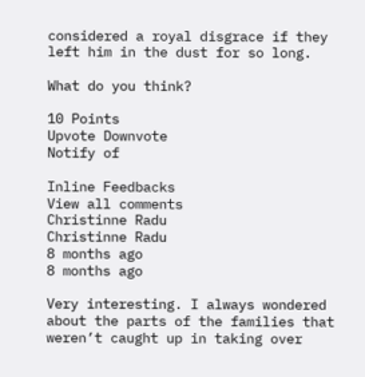considered a royal disgrace if they left him in the dust for so long.

What do you think?

10 Points
Upvote Downvote
Notify of

Inline Feedbacks
View all comments
Christinne Radu
Christinne Radu
8 months ago
8 months ago

Very interesting. I always wondered about the parts of the families that weren’t caught up in taking over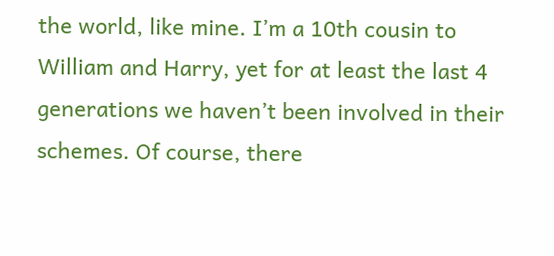the world, like mine. I’m a 10th cousin to William and Harry, yet for at least the last 4 generations we haven’t been involved in their schemes. Of course, there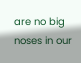are no big noses in our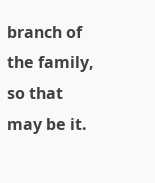branch of the family, so that may be it.